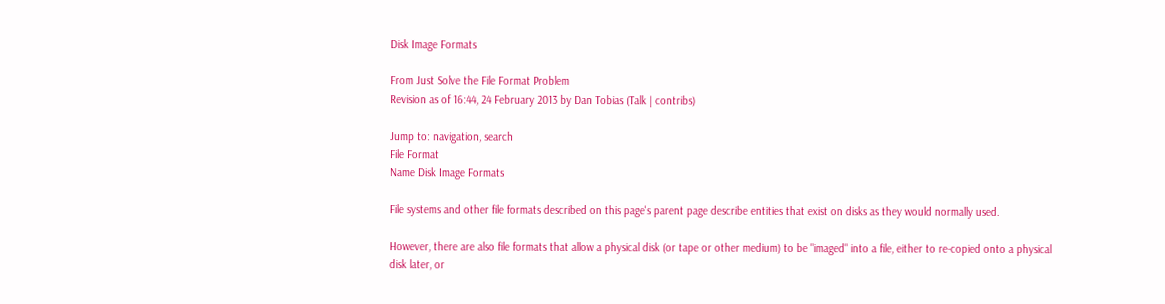Disk Image Formats

From Just Solve the File Format Problem
Revision as of 16:44, 24 February 2013 by Dan Tobias (Talk | contribs)

Jump to: navigation, search
File Format
Name Disk Image Formats

File systems and other file formats described on this page's parent page describe entities that exist on disks as they would normally used.

However, there are also file formats that allow a physical disk (or tape or other medium) to be "imaged" into a file, either to re-copied onto a physical disk later, or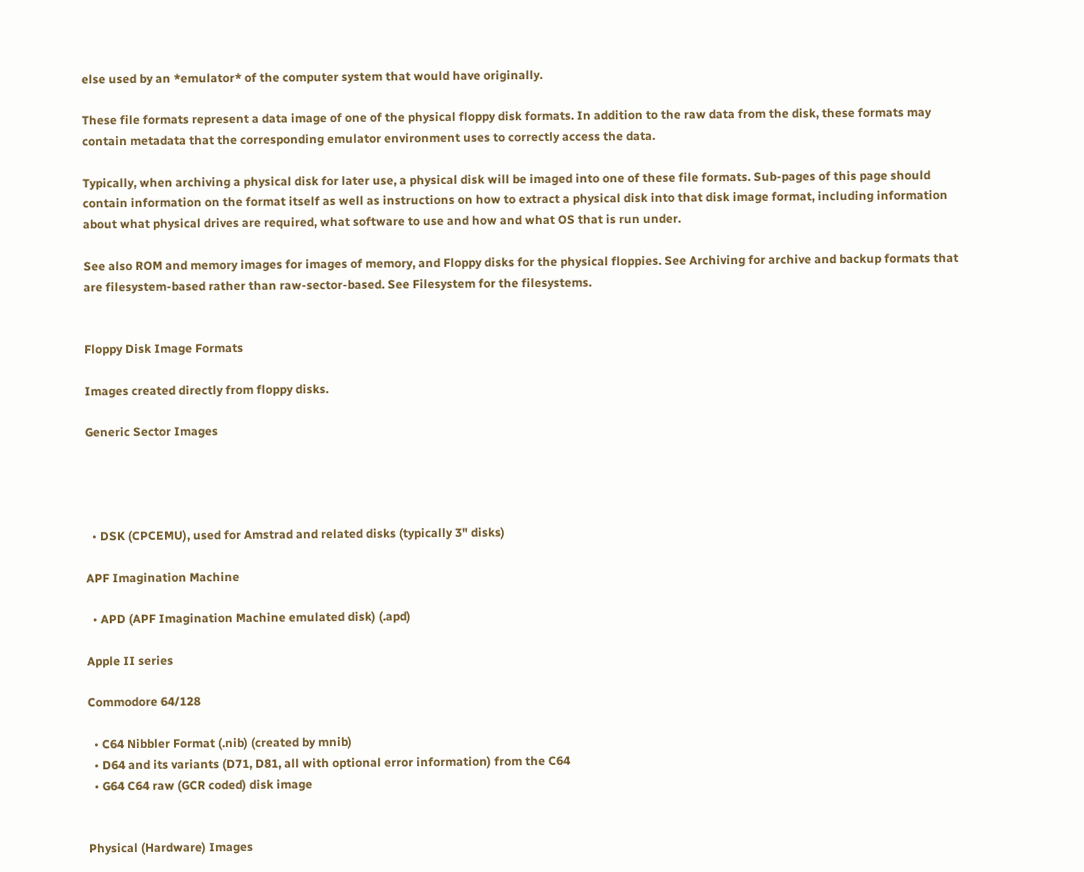else used by an *emulator* of the computer system that would have originally.

These file formats represent a data image of one of the physical floppy disk formats. In addition to the raw data from the disk, these formats may contain metadata that the corresponding emulator environment uses to correctly access the data.

Typically, when archiving a physical disk for later use, a physical disk will be imaged into one of these file formats. Sub-pages of this page should contain information on the format itself as well as instructions on how to extract a physical disk into that disk image format, including information about what physical drives are required, what software to use and how and what OS that is run under.

See also ROM and memory images for images of memory, and Floppy disks for the physical floppies. See Archiving for archive and backup formats that are filesystem-based rather than raw-sector-based. See Filesystem for the filesystems.


Floppy Disk Image Formats

Images created directly from floppy disks.

Generic Sector Images




  • DSK (CPCEMU), used for Amstrad and related disks (typically 3" disks)

APF Imagination Machine

  • APD (APF Imagination Machine emulated disk) (.apd)

Apple II series

Commodore 64/128

  • C64 Nibbler Format (.nib) (created by mnib)
  • D64 and its variants (D71, D81, all with optional error information) from the C64
  • G64 C64 raw (GCR coded) disk image


Physical (Hardware) Images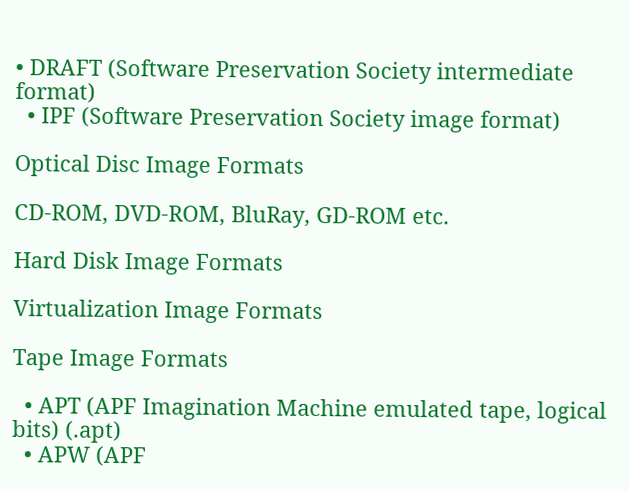• DRAFT (Software Preservation Society intermediate format)
  • IPF (Software Preservation Society image format)

Optical Disc Image Formats

CD-ROM, DVD-ROM, BluRay, GD-ROM etc.

Hard Disk Image Formats

Virtualization Image Formats

Tape Image Formats

  • APT (APF Imagination Machine emulated tape, logical bits) (.apt)
  • APW (APF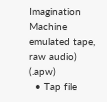Imagination Machine emulated tape, raw audio) (.apw)
  • Tap file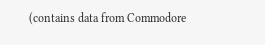(contains data from Commodore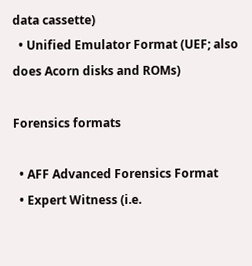data cassette)
  • Unified Emulator Format (UEF; also does Acorn disks and ROMs)

Forensics formats

  • AFF Advanced Forensics Format
  • Expert Witness (i.e.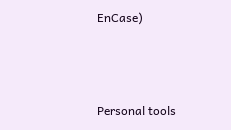EnCase)



Personal tools